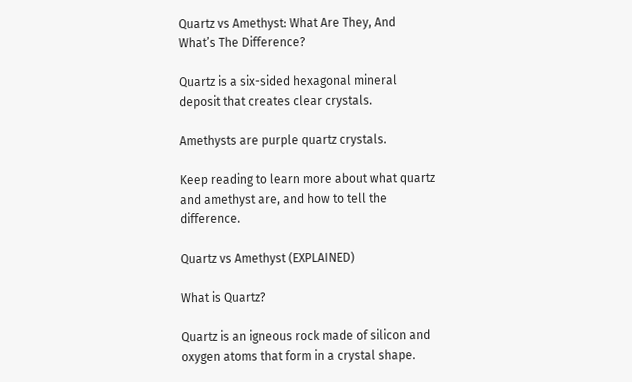Quartz vs Amethyst: What Are They, And What’s The Difference?

Quartz is a six-sided hexagonal mineral deposit that creates clear crystals.

Amethysts are purple quartz crystals.

Keep reading to learn more about what quartz and amethyst are, and how to tell the difference.

Quartz vs Amethyst (EXPLAINED)

What is Quartz?

Quartz is an igneous rock made of silicon and oxygen atoms that form in a crystal shape.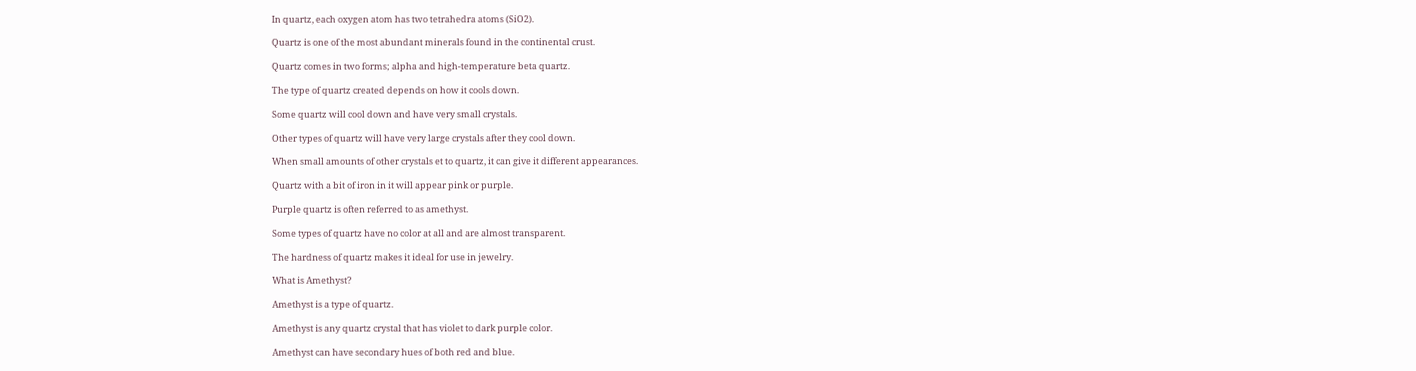In quartz, each oxygen atom has two tetrahedra atoms (SiO2).

Quartz is one of the most abundant minerals found in the continental crust.

Quartz comes in two forms; alpha and high-temperature beta quartz.

The type of quartz created depends on how it cools down.

Some quartz will cool down and have very small crystals.

Other types of quartz will have very large crystals after they cool down.

When small amounts of other crystals et to quartz, it can give it different appearances.

Quartz with a bit of iron in it will appear pink or purple.

Purple quartz is often referred to as amethyst.

Some types of quartz have no color at all and are almost transparent.

The hardness of quartz makes it ideal for use in jewelry.

What is Amethyst?

Amethyst is a type of quartz.

Amethyst is any quartz crystal that has violet to dark purple color.

Amethyst can have secondary hues of both red and blue.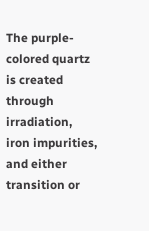The purple-colored quartz is created through irradiation, iron impurities, and either transition or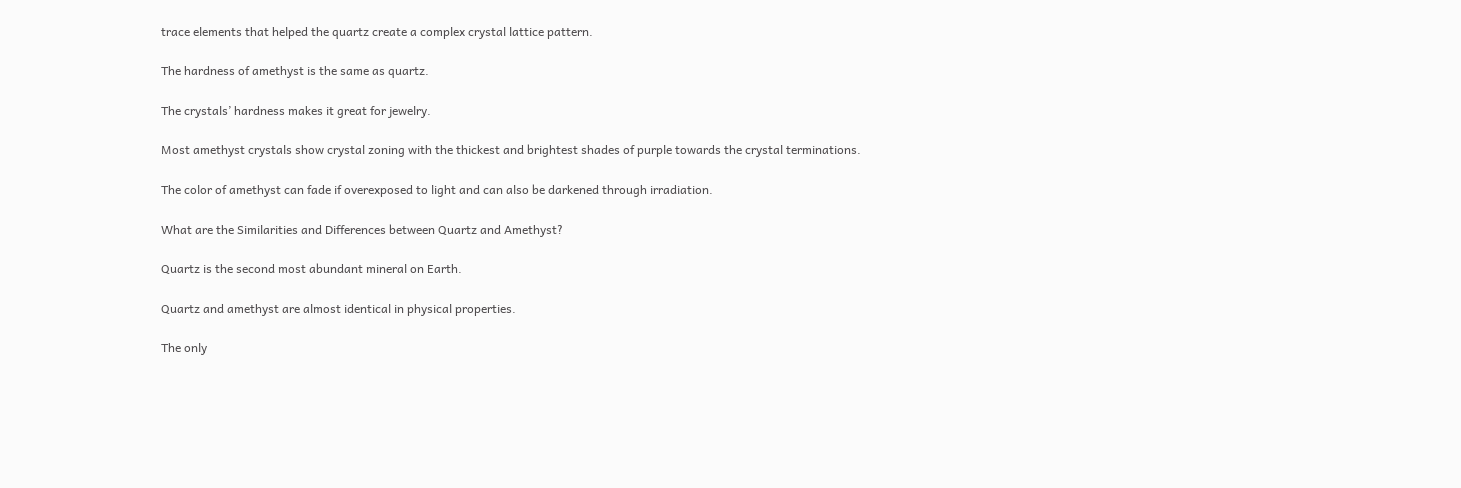trace elements that helped the quartz create a complex crystal lattice pattern.

The hardness of amethyst is the same as quartz.

The crystals’ hardness makes it great for jewelry.

Most amethyst crystals show crystal zoning with the thickest and brightest shades of purple towards the crystal terminations.

The color of amethyst can fade if overexposed to light and can also be darkened through irradiation.

What are the Similarities and Differences between Quartz and Amethyst?

Quartz is the second most abundant mineral on Earth.

Quartz and amethyst are almost identical in physical properties.

The only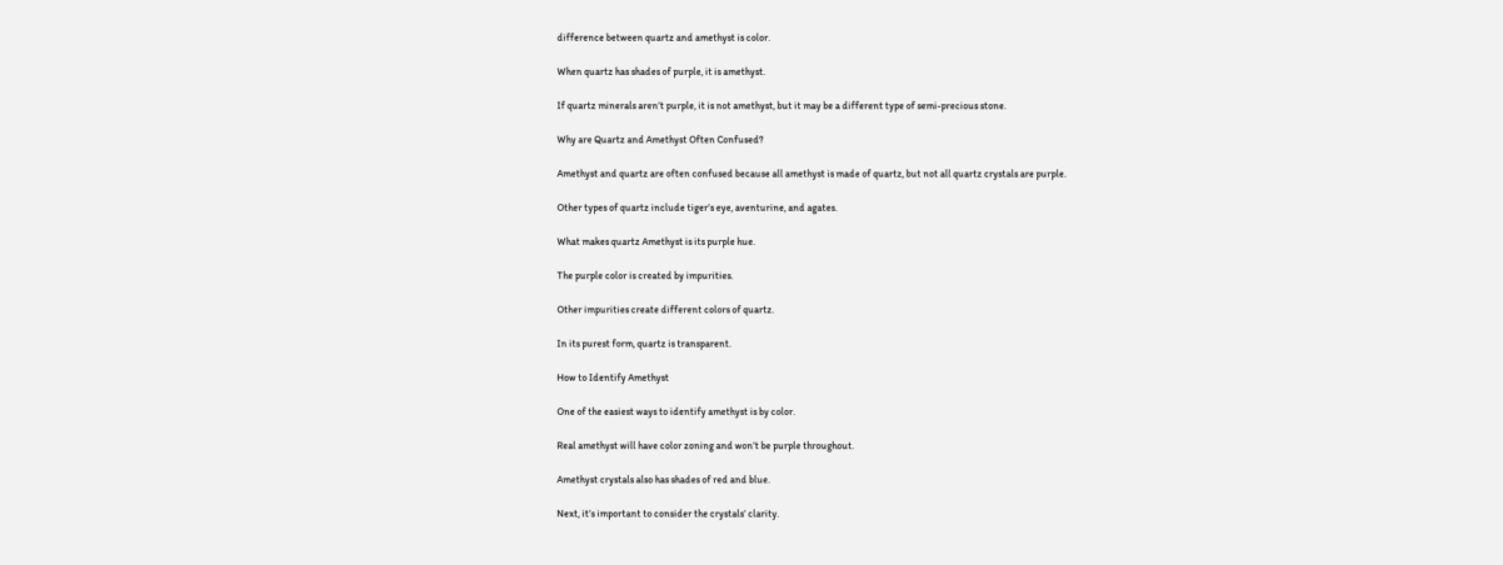difference between quartz and amethyst is color.

When quartz has shades of purple, it is amethyst.

If quartz minerals aren’t purple, it is not amethyst, but it may be a different type of semi-precious stone.

Why are Quartz and Amethyst Often Confused?

Amethyst and quartz are often confused because all amethyst is made of quartz, but not all quartz crystals are purple.

Other types of quartz include tiger’s eye, aventurine, and agates.

What makes quartz Amethyst is its purple hue.

The purple color is created by impurities.

Other impurities create different colors of quartz.

In its purest form, quartz is transparent.

How to Identify Amethyst

One of the easiest ways to identify amethyst is by color.

Real amethyst will have color zoning and won’t be purple throughout.

Amethyst crystals also has shades of red and blue.

Next, it’s important to consider the crystals’ clarity.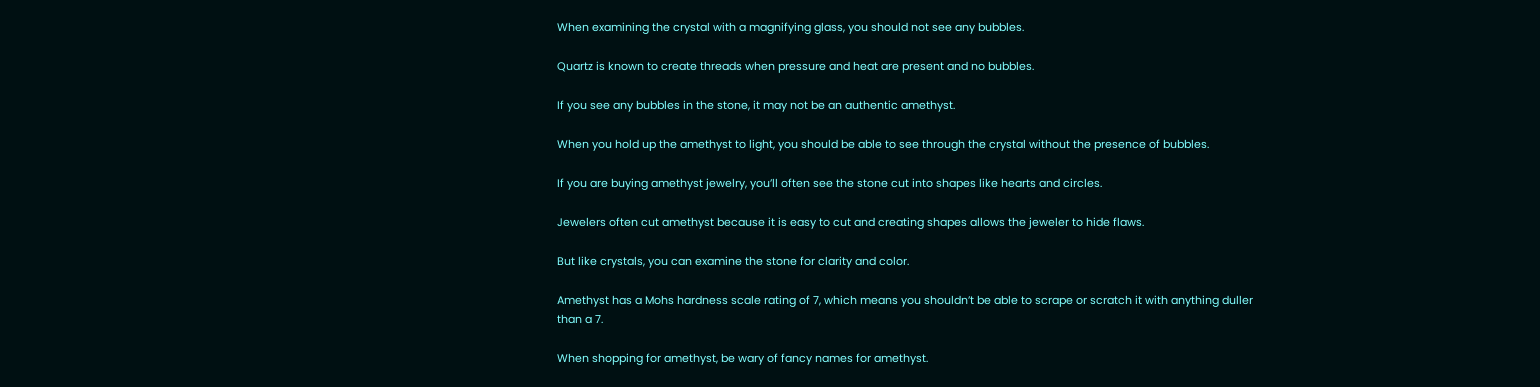When examining the crystal with a magnifying glass, you should not see any bubbles.

Quartz is known to create threads when pressure and heat are present and no bubbles.

If you see any bubbles in the stone, it may not be an authentic amethyst.

When you hold up the amethyst to light, you should be able to see through the crystal without the presence of bubbles.

If you are buying amethyst jewelry, you’ll often see the stone cut into shapes like hearts and circles.

Jewelers often cut amethyst because it is easy to cut and creating shapes allows the jeweler to hide flaws.

But like crystals, you can examine the stone for clarity and color.

Amethyst has a Mohs hardness scale rating of 7, which means you shouldn’t be able to scrape or scratch it with anything duller than a 7.

When shopping for amethyst, be wary of fancy names for amethyst.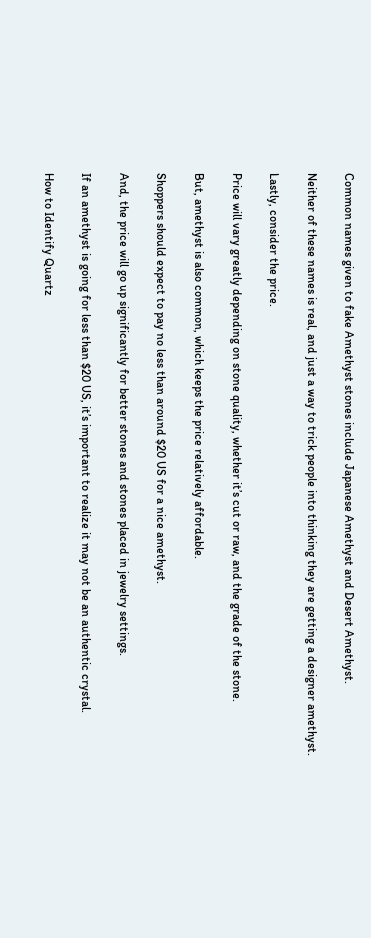Common names given to fake Amethyst stones include Japanese Amethyst and Desert Amethyst.

Neither of these names is real, and just a way to trick people into thinking they are getting a designer amethyst.

Lastly, consider the price.

Price will vary greatly depending on stone quality, whether it’s cut or raw, and the grade of the stone.

But, amethyst is also common, which keeps the price relatively affordable.

Shoppers should expect to pay no less than around $20 US for a nice amethyst.

And, the price will go up significantly for better stones and stones placed in jewelry settings.

If an amethyst is going for less than $20 US, it’s important to realize it may not be an authentic crystal.

How to Identify Quartz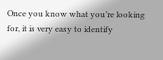Once you know what you’re looking for, it is very easy to identify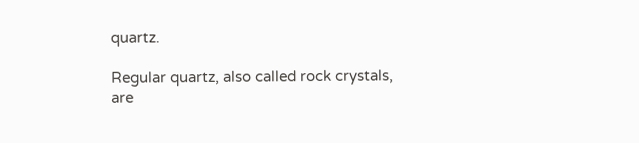quartz.

Regular quartz, also called rock crystals, are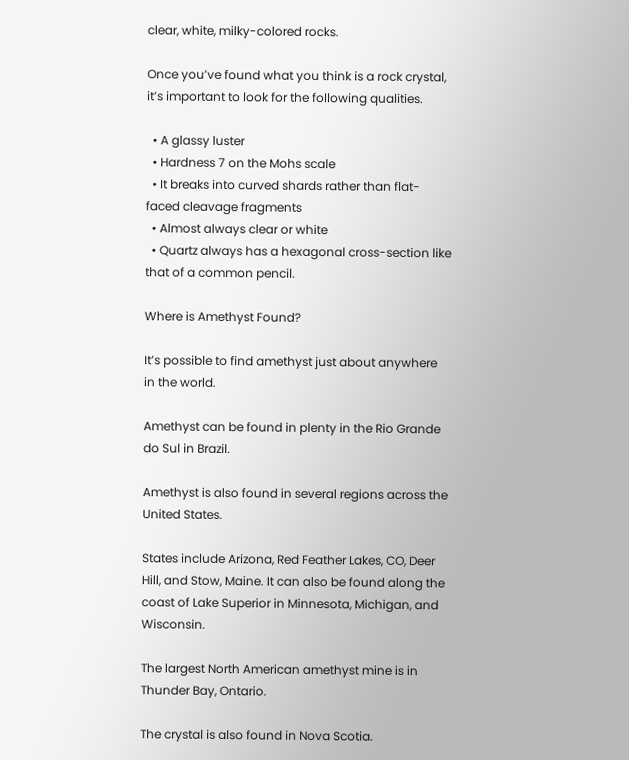clear, white, milky-colored rocks.

Once you’ve found what you think is a rock crystal, it’s important to look for the following qualities.

  • A glassy luster
  • Hardness 7 on the Mohs scale
  • It breaks into curved shards rather than flat-faced cleavage fragments
  • Almost always clear or white
  • Quartz always has a hexagonal cross-section like that of a common pencil.

Where is Amethyst Found?

It’s possible to find amethyst just about anywhere in the world.

Amethyst can be found in plenty in the Rio Grande do Sul in Brazil.

Amethyst is also found in several regions across the United States.

States include Arizona, Red Feather Lakes, CO, Deer Hill, and Stow, Maine. It can also be found along the coast of Lake Superior in Minnesota, Michigan, and Wisconsin.

The largest North American amethyst mine is in Thunder Bay, Ontario.

The crystal is also found in Nova Scotia.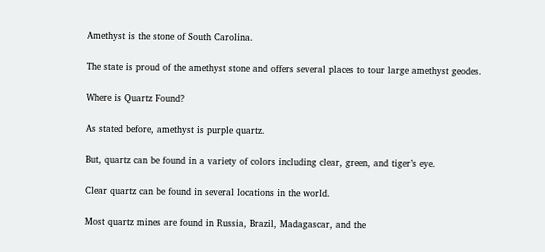Amethyst is the stone of South Carolina.

The state is proud of the amethyst stone and offers several places to tour large amethyst geodes.

Where is Quartz Found?

As stated before, amethyst is purple quartz.

But, quartz can be found in a variety of colors including clear, green, and tiger’s eye.

Clear quartz can be found in several locations in the world.

Most quartz mines are found in Russia, Brazil, Madagascar, and the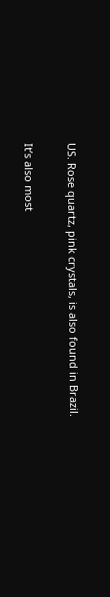US. Rose quartz, pink crystals, is also found in Brazil.

It’s also most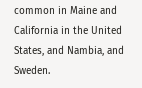common in Maine and California in the United States, and Nambia, and Sweden.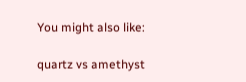You might also like:

quartz vs amethyst